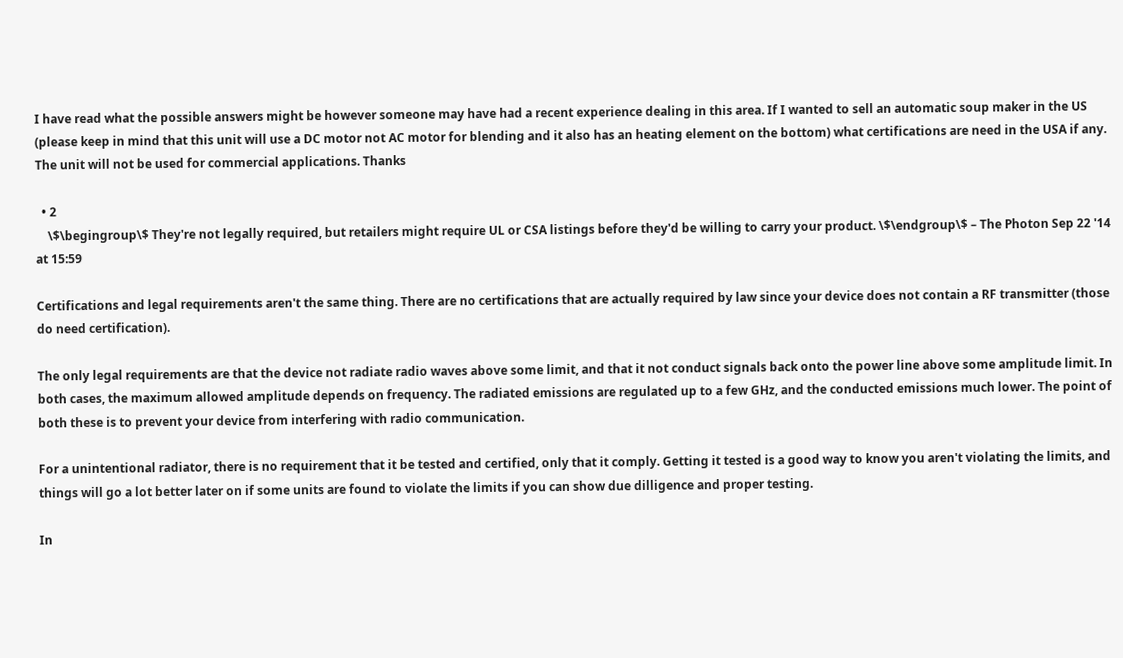I have read what the possible answers might be however someone may have had a recent experience dealing in this area. If I wanted to sell an automatic soup maker in the US (please keep in mind that this unit will use a DC motor not AC motor for blending and it also has an heating element on the bottom) what certifications are need in the USA if any. The unit will not be used for commercial applications. Thanks

  • 2
    \$\begingroup\$ They're not legally required, but retailers might require UL or CSA listings before they'd be willing to carry your product. \$\endgroup\$ – The Photon Sep 22 '14 at 15:59

Certifications and legal requirements aren't the same thing. There are no certifications that are actually required by law since your device does not contain a RF transmitter (those do need certification).

The only legal requirements are that the device not radiate radio waves above some limit, and that it not conduct signals back onto the power line above some amplitude limit. In both cases, the maximum allowed amplitude depends on frequency. The radiated emissions are regulated up to a few GHz, and the conducted emissions much lower. The point of both these is to prevent your device from interfering with radio communication.

For a unintentional radiator, there is no requirement that it be tested and certified, only that it comply. Getting it tested is a good way to know you aren't violating the limits, and things will go a lot better later on if some units are found to violate the limits if you can show due dilligence and proper testing.

In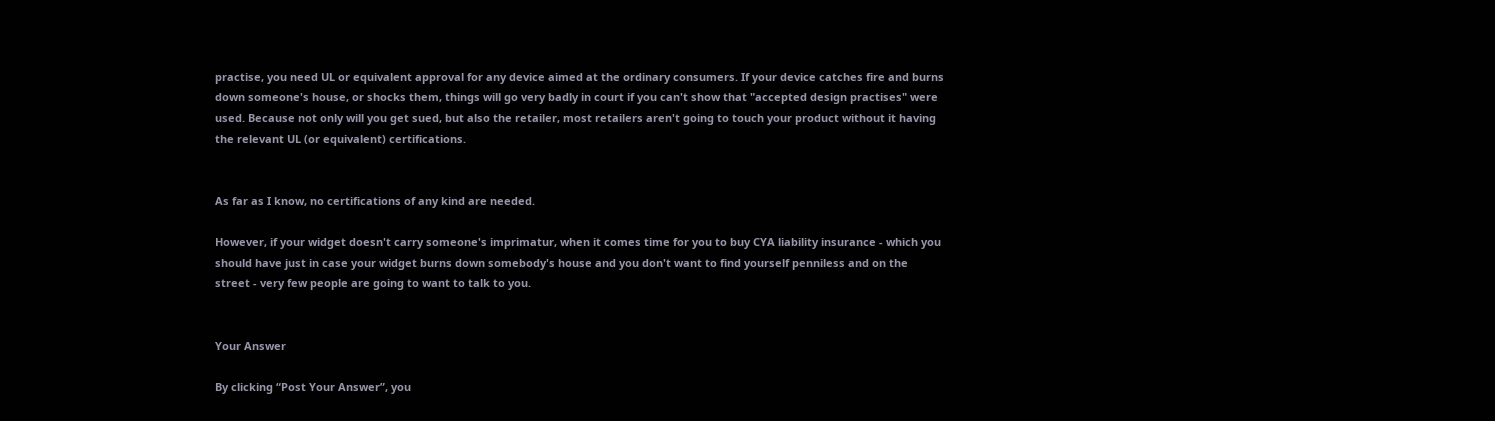practise, you need UL or equivalent approval for any device aimed at the ordinary consumers. If your device catches fire and burns down someone's house, or shocks them, things will go very badly in court if you can't show that "accepted design practises" were used. Because not only will you get sued, but also the retailer, most retailers aren't going to touch your product without it having the relevant UL (or equivalent) certifications.


As far as I know, no certifications of any kind are needed.

However, if your widget doesn't carry someone's imprimatur, when it comes time for you to buy CYA liability insurance - which you should have just in case your widget burns down somebody's house and you don't want to find yourself penniless and on the street - very few people are going to want to talk to you.


Your Answer

By clicking “Post Your Answer”, you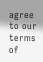agree to our terms of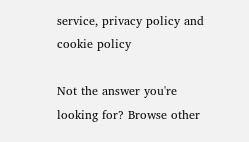service, privacy policy and cookie policy

Not the answer you're looking for? Browse other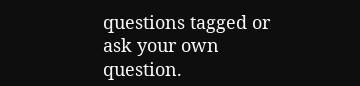questions tagged or ask your own question.